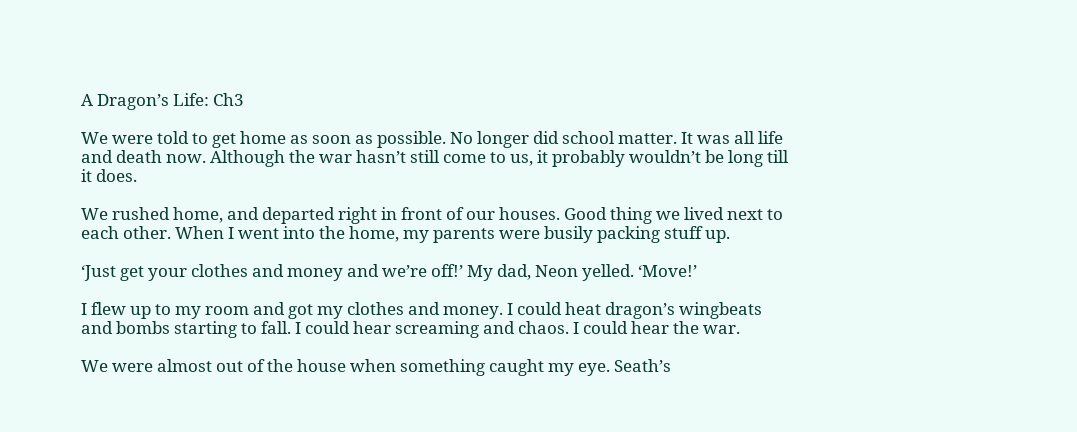A Dragon’s Life: Ch3

We were told to get home as soon as possible. No longer did school matter. It was all life and death now. Although the war hasn’t still come to us, it probably wouldn’t be long till it does.

We rushed home, and departed right in front of our houses. Good thing we lived next to each other. When I went into the home, my parents were busily packing stuff up.

‘Just get your clothes and money and we’re off!’ My dad, Neon yelled. ‘Move!’

I flew up to my room and got my clothes and money. I could heat dragon’s wingbeats and bombs starting to fall. I could hear screaming and chaos. I could hear the war.

We were almost out of the house when something caught my eye. Seath’s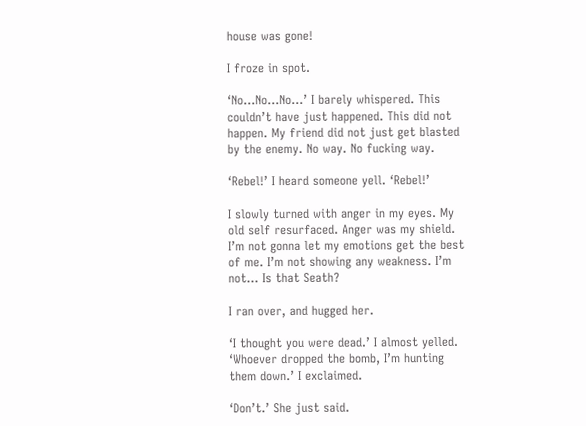house was gone!

I froze in spot.

‘No…No…No…’ I barely whispered. This couldn’t have just happened. This did not happen. My friend did not just get blasted by the enemy. No way. No fucking way.

‘Rebel!’ I heard someone yell. ‘Rebel!’

I slowly turned with anger in my eyes. My old self resurfaced. Anger was my shield. I’m not gonna let my emotions get the best of me. I’m not showing any weakness. I’m not… Is that Seath?

I ran over, and hugged her.

‘I thought you were dead.’ I almost yelled. ‘Whoever dropped the bomb, I’m hunting them down.’ I exclaimed.

‘Don’t.’ She just said.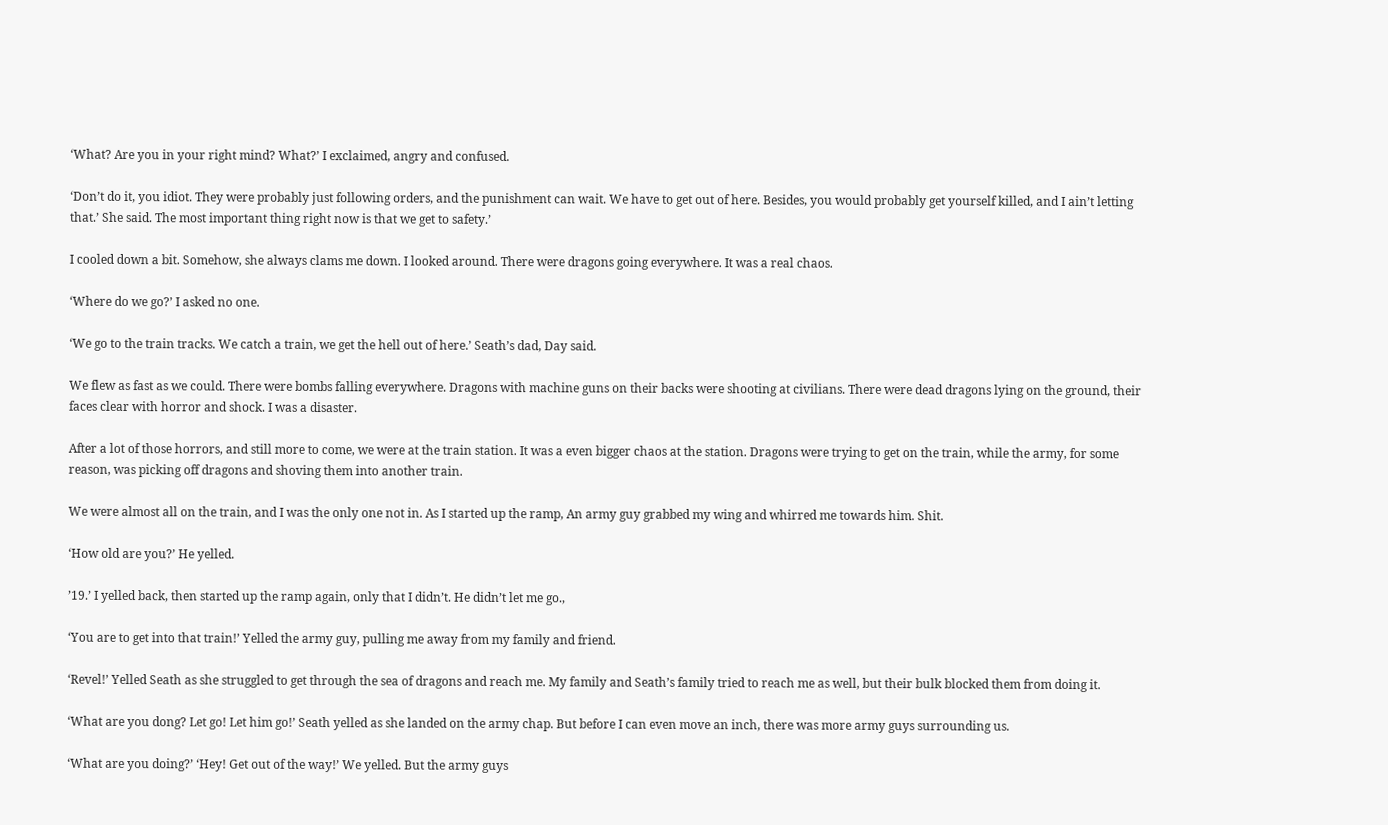‘What? Are you in your right mind? What?’ I exclaimed, angry and confused.

‘Don’t do it, you idiot. They were probably just following orders, and the punishment can wait. We have to get out of here. Besides, you would probably get yourself killed, and I ain’t letting that.’ She said. The most important thing right now is that we get to safety.’

I cooled down a bit. Somehow, she always clams me down. I looked around. There were dragons going everywhere. It was a real chaos.

‘Where do we go?’ I asked no one.

‘We go to the train tracks. We catch a train, we get the hell out of here.’ Seath’s dad, Day said.

We flew as fast as we could. There were bombs falling everywhere. Dragons with machine guns on their backs were shooting at civilians. There were dead dragons lying on the ground, their faces clear with horror and shock. I was a disaster.

After a lot of those horrors, and still more to come, we were at the train station. It was a even bigger chaos at the station. Dragons were trying to get on the train, while the army, for some reason, was picking off dragons and shoving them into another train.

We were almost all on the train, and I was the only one not in. As I started up the ramp, An army guy grabbed my wing and whirred me towards him. Shit.

‘How old are you?’ He yelled.

’19.’ I yelled back, then started up the ramp again, only that I didn’t. He didn’t let me go.,

‘You are to get into that train!’ Yelled the army guy, pulling me away from my family and friend.

‘Revel!’ Yelled Seath as she struggled to get through the sea of dragons and reach me. My family and Seath’s family tried to reach me as well, but their bulk blocked them from doing it.

‘What are you dong? Let go! Let him go!’ Seath yelled as she landed on the army chap. But before I can even move an inch, there was more army guys surrounding us.

‘What are you doing?’ ‘Hey! Get out of the way!’ We yelled. But the army guys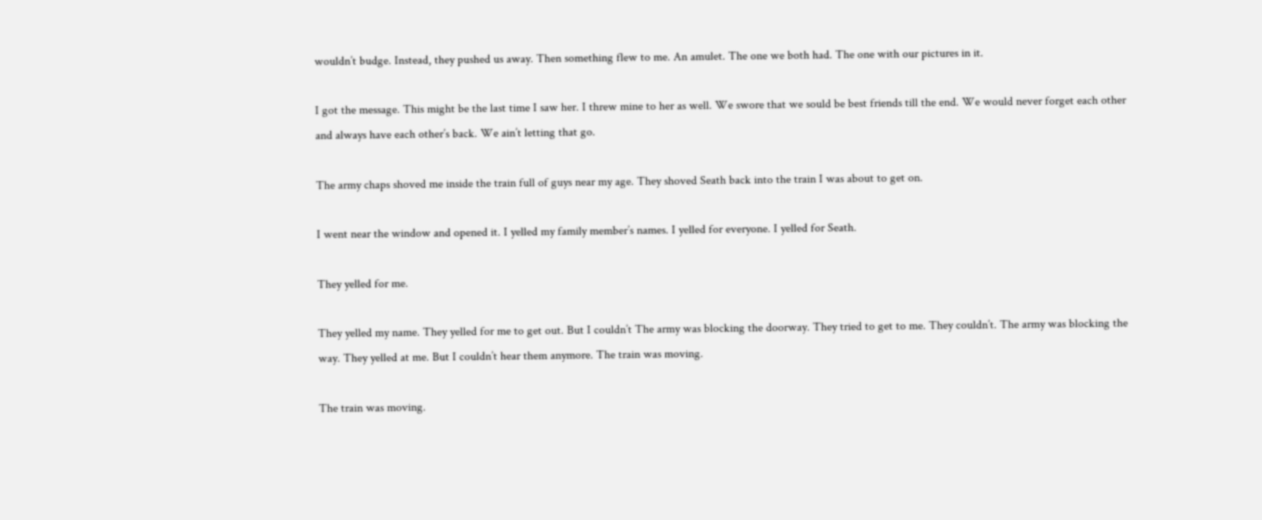wouldn’t budge. Instead, they pushed us away. Then something flew to me. An amulet. The one we both had. The one with our pictures in it.

I got the message. This might be the last time I saw her. I threw mine to her as well. We swore that we sould be best friends till the end. We would never forget each other and always have each other’s back. We ain’t letting that go.

The army chaps shoved me inside the train full of guys near my age. They shoved Seath back into the train I was about to get on.

I went near the window and opened it. I yelled my family member’s names. I yelled for everyone. I yelled for Seath.

They yelled for me.

They yelled my name. They yelled for me to get out. But I couldn’t The army was blocking the doorway. They tried to get to me. They couldn’t. The army was blocking the way. They yelled at me. But I couldn’t hear them anymore. The train was moving.

The train was moving.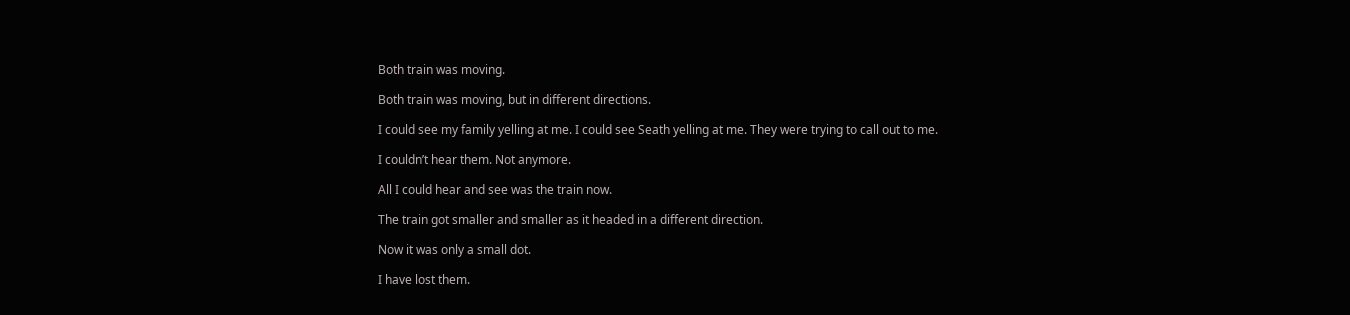Both train was moving.

Both train was moving, but in different directions.

I could see my family yelling at me. I could see Seath yelling at me. They were trying to call out to me.

I couldn’t hear them. Not anymore.

All I could hear and see was the train now.

The train got smaller and smaller as it headed in a different direction.

Now it was only a small dot.

I have lost them.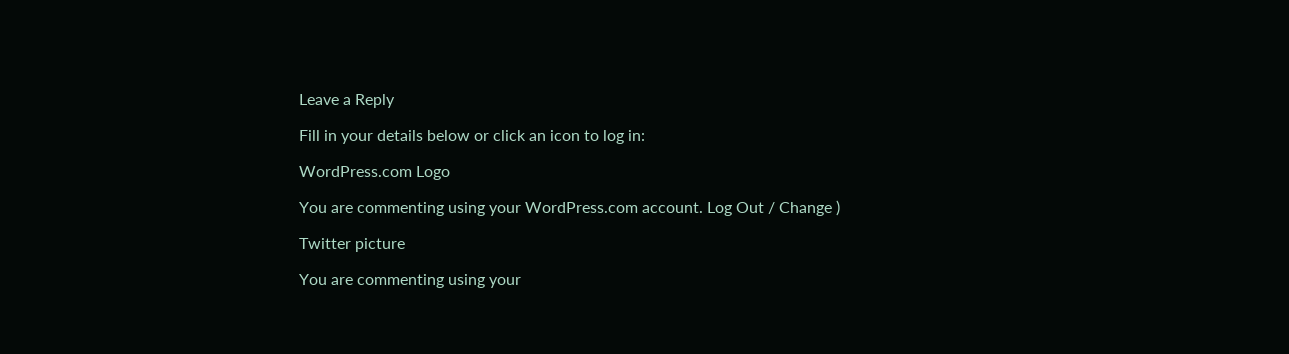Leave a Reply

Fill in your details below or click an icon to log in:

WordPress.com Logo

You are commenting using your WordPress.com account. Log Out / Change )

Twitter picture

You are commenting using your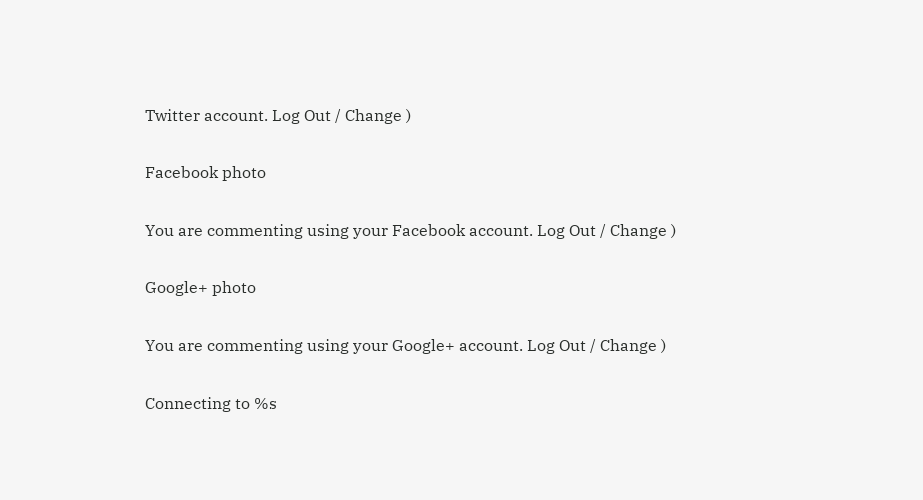Twitter account. Log Out / Change )

Facebook photo

You are commenting using your Facebook account. Log Out / Change )

Google+ photo

You are commenting using your Google+ account. Log Out / Change )

Connecting to %s